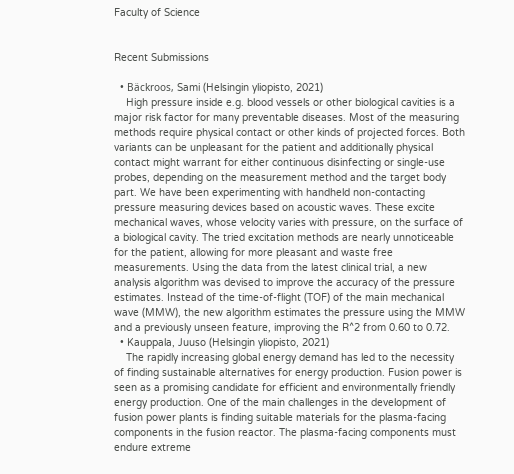Faculty of Science


Recent Submissions

  • Bäckroos, Sami (Helsingin yliopisto, 2021)
    High pressure inside e.g. blood vessels or other biological cavities is a major risk factor for many preventable diseases. Most of the measuring methods require physical contact or other kinds of projected forces. Both variants can be unpleasant for the patient and additionally physical contact might warrant for either continuous disinfecting or single-use probes, depending on the measurement method and the target body part. We have been experimenting with handheld non-contacting pressure measuring devices based on acoustic waves. These excite mechanical waves, whose velocity varies with pressure, on the surface of a biological cavity. The tried excitation methods are nearly unnoticeable for the patient, allowing for more pleasant and waste free measurements. Using the data from the latest clinical trial, a new analysis algorithm was devised to improve the accuracy of the pressure estimates. Instead of the time-of-flight (TOF) of the main mechanical wave (MMW), the new algorithm estimates the pressure using the MMW and a previously unseen feature, improving the R^2 from 0.60 to 0.72.
  • Kauppala, Juuso (Helsingin yliopisto, 2021)
    The rapidly increasing global energy demand has led to the necessity of finding sustainable alternatives for energy production. Fusion power is seen as a promising candidate for efficient and environmentally friendly energy production. One of the main challenges in the development of fusion power plants is finding suitable materials for the plasma-facing components in the fusion reactor. The plasma-facing components must endure extreme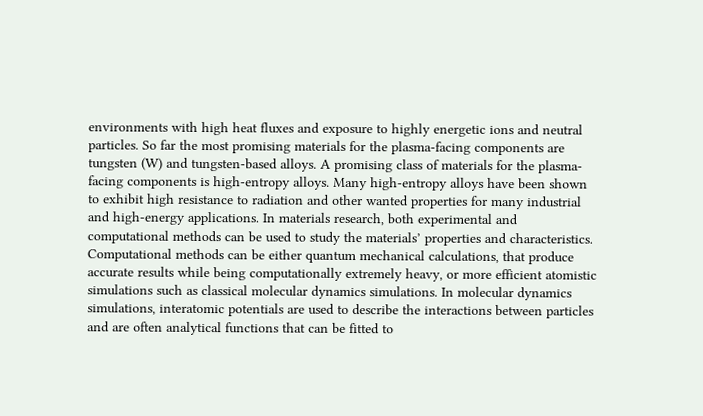environments with high heat fluxes and exposure to highly energetic ions and neutral particles. So far the most promising materials for the plasma-facing components are tungsten (W) and tungsten-based alloys. A promising class of materials for the plasma-facing components is high-entropy alloys. Many high-entropy alloys have been shown to exhibit high resistance to radiation and other wanted properties for many industrial and high-energy applications. In materials research, both experimental and computational methods can be used to study the materials’ properties and characteristics. Computational methods can be either quantum mechanical calculations, that produce accurate results while being computationally extremely heavy, or more efficient atomistic simulations such as classical molecular dynamics simulations. In molecular dynamics simulations, interatomic potentials are used to describe the interactions between particles and are often analytical functions that can be fitted to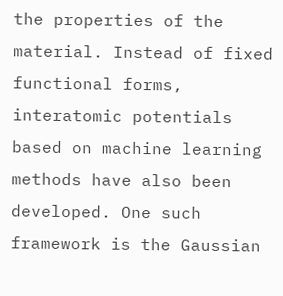the properties of the material. Instead of fixed functional forms, interatomic potentials based on machine learning methods have also been developed. One such framework is the Gaussian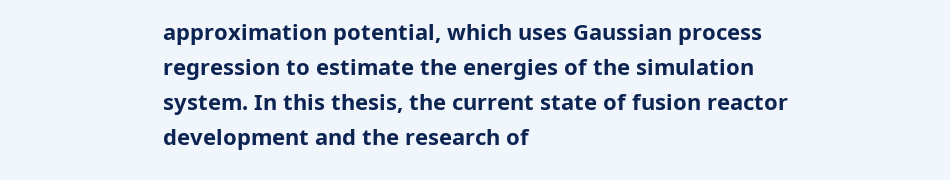approximation potential, which uses Gaussian process regression to estimate the energies of the simulation system. In this thesis, the current state of fusion reactor development and the research of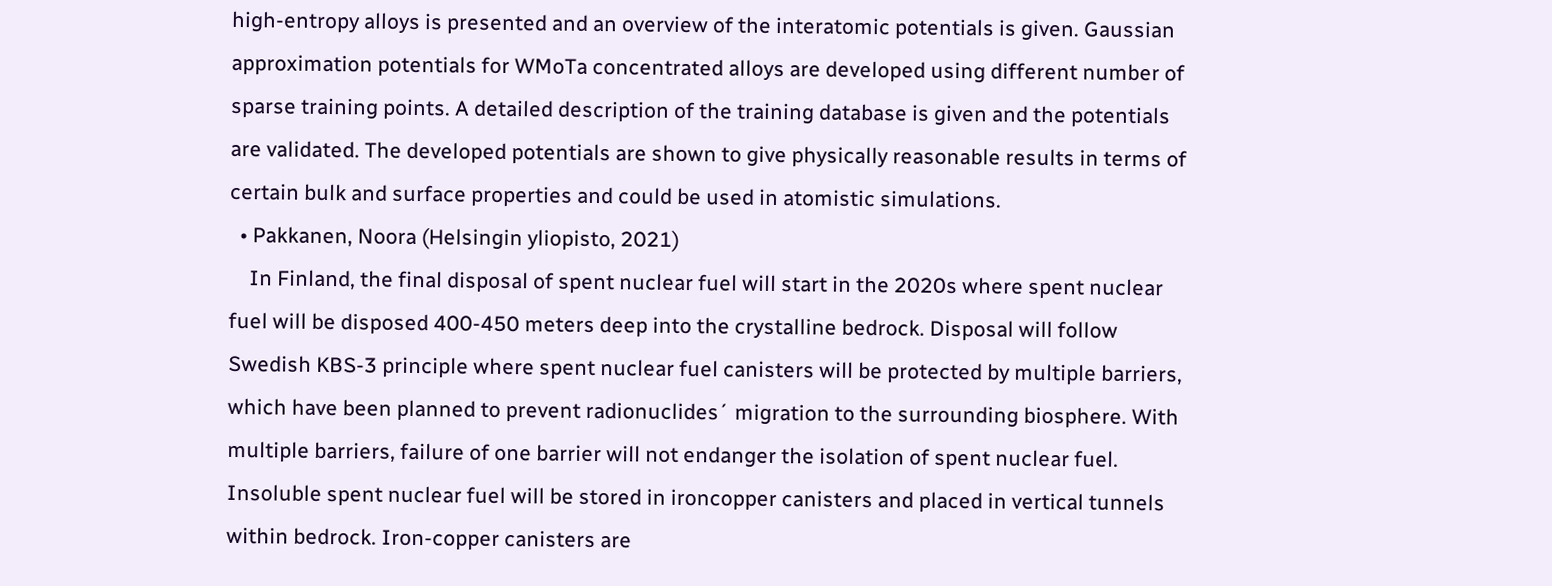high-entropy alloys is presented and an overview of the interatomic potentials is given. Gaussian approximation potentials for WMoTa concentrated alloys are developed using different number of sparse training points. A detailed description of the training database is given and the potentials are validated. The developed potentials are shown to give physically reasonable results in terms of certain bulk and surface properties and could be used in atomistic simulations.
  • Pakkanen, Noora (Helsingin yliopisto, 2021)
    In Finland, the final disposal of spent nuclear fuel will start in the 2020s where spent nuclear fuel will be disposed 400-450 meters deep into the crystalline bedrock. Disposal will follow Swedish KBS-3 principle where spent nuclear fuel canisters will be protected by multiple barriers, which have been planned to prevent radionuclides´ migration to the surrounding biosphere. With multiple barriers, failure of one barrier will not endanger the isolation of spent nuclear fuel. Insoluble spent nuclear fuel will be stored in ironcopper canisters and placed in vertical tunnels within bedrock. Iron-copper canisters are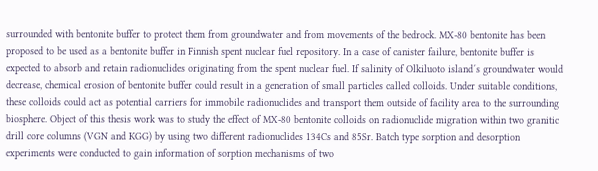surrounded with bentonite buffer to protect them from groundwater and from movements of the bedrock. MX-80 bentonite has been proposed to be used as a bentonite buffer in Finnish spent nuclear fuel repository. In a case of canister failure, bentonite buffer is expected to absorb and retain radionuclides originating from the spent nuclear fuel. If salinity of Olkiluoto island´s groundwater would decrease, chemical erosion of bentonite buffer could result in a generation of small particles called colloids. Under suitable conditions, these colloids could act as potential carriers for immobile radionuclides and transport them outside of facility area to the surrounding biosphere. Object of this thesis work was to study the effect of MX-80 bentonite colloids on radionuclide migration within two granitic drill core columns (VGN and KGG) by using two different radionuclides 134Cs and 85Sr. Batch type sorption and desorption experiments were conducted to gain information of sorption mechanisms of two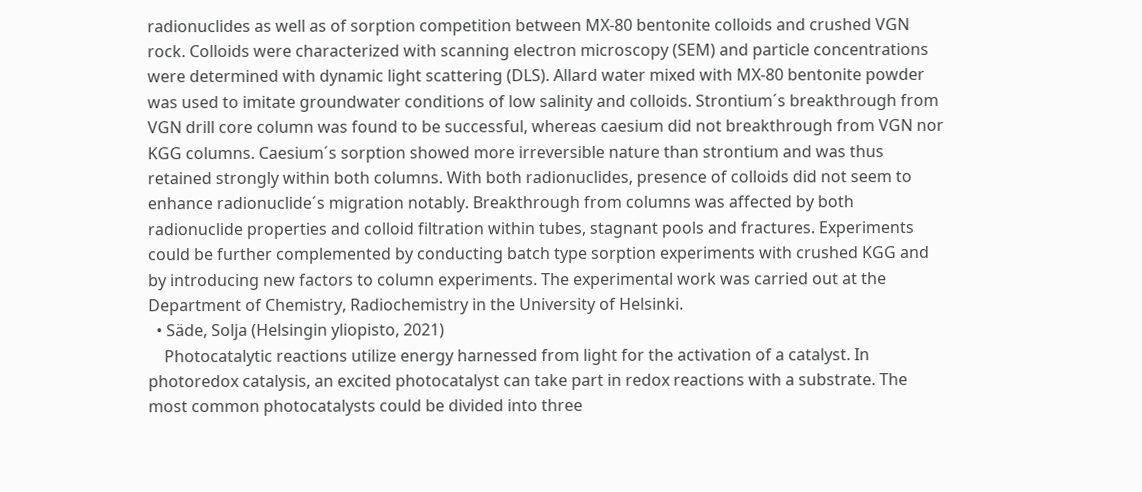radionuclides as well as of sorption competition between MX-80 bentonite colloids and crushed VGN rock. Colloids were characterized with scanning electron microscopy (SEM) and particle concentrations were determined with dynamic light scattering (DLS). Allard water mixed with MX-80 bentonite powder was used to imitate groundwater conditions of low salinity and colloids. Strontium´s breakthrough from VGN drill core column was found to be successful, whereas caesium did not breakthrough from VGN nor KGG columns. Caesium´s sorption showed more irreversible nature than strontium and was thus retained strongly within both columns. With both radionuclides, presence of colloids did not seem to enhance radionuclide´s migration notably. Breakthrough from columns was affected by both radionuclide properties and colloid filtration within tubes, stagnant pools and fractures. Experiments could be further complemented by conducting batch type sorption experiments with crushed KGG and by introducing new factors to column experiments. The experimental work was carried out at the Department of Chemistry, Radiochemistry in the University of Helsinki.
  • Säde, Solja (Helsingin yliopisto, 2021)
    Photocatalytic reactions utilize energy harnessed from light for the activation of a catalyst. In photoredox catalysis, an excited photocatalyst can take part in redox reactions with a substrate. The most common photocatalysts could be divided into three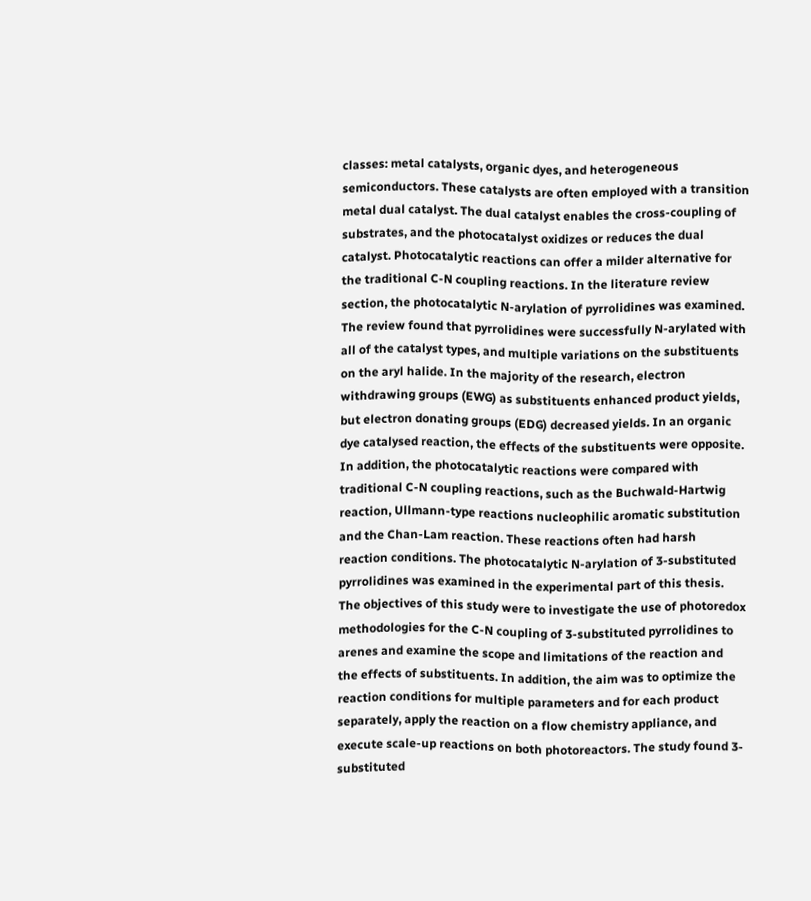classes: metal catalysts, organic dyes, and heterogeneous semiconductors. These catalysts are often employed with a transition metal dual catalyst. The dual catalyst enables the cross-coupling of substrates, and the photocatalyst oxidizes or reduces the dual catalyst. Photocatalytic reactions can offer a milder alternative for the traditional C-N coupling reactions. In the literature review section, the photocatalytic N-arylation of pyrrolidines was examined. The review found that pyrrolidines were successfully N-arylated with all of the catalyst types, and multiple variations on the substituents on the aryl halide. In the majority of the research, electron withdrawing groups (EWG) as substituents enhanced product yields, but electron donating groups (EDG) decreased yields. In an organic dye catalysed reaction, the effects of the substituents were opposite. In addition, the photocatalytic reactions were compared with traditional C-N coupling reactions, such as the Buchwald-Hartwig reaction, Ullmann-type reactions nucleophilic aromatic substitution and the Chan-Lam reaction. These reactions often had harsh reaction conditions. The photocatalytic N-arylation of 3-substituted pyrrolidines was examined in the experimental part of this thesis. The objectives of this study were to investigate the use of photoredox methodologies for the C-N coupling of 3-substituted pyrrolidines to arenes and examine the scope and limitations of the reaction and the effects of substituents. In addition, the aim was to optimize the reaction conditions for multiple parameters and for each product separately, apply the reaction on a flow chemistry appliance, and execute scale-up reactions on both photoreactors. The study found 3-substituted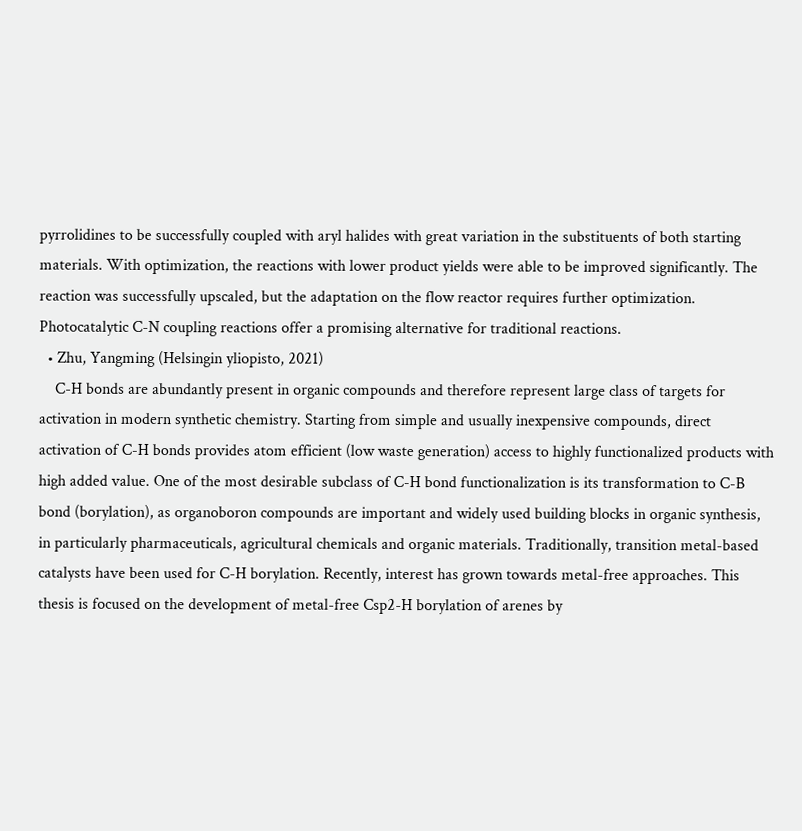pyrrolidines to be successfully coupled with aryl halides with great variation in the substituents of both starting materials. With optimization, the reactions with lower product yields were able to be improved significantly. The reaction was successfully upscaled, but the adaptation on the flow reactor requires further optimization. Photocatalytic C-N coupling reactions offer a promising alternative for traditional reactions.
  • Zhu, Yangming (Helsingin yliopisto, 2021)
    C-H bonds are abundantly present in organic compounds and therefore represent large class of targets for activation in modern synthetic chemistry. Starting from simple and usually inexpensive compounds, direct activation of C-H bonds provides atom efficient (low waste generation) access to highly functionalized products with high added value. One of the most desirable subclass of C-H bond functionalization is its transformation to C-B bond (borylation), as organoboron compounds are important and widely used building blocks in organic synthesis, in particularly pharmaceuticals, agricultural chemicals and organic materials. Traditionally, transition metal-based catalysts have been used for C-H borylation. Recently, interest has grown towards metal-free approaches. This thesis is focused on the development of metal-free Csp2-H borylation of arenes by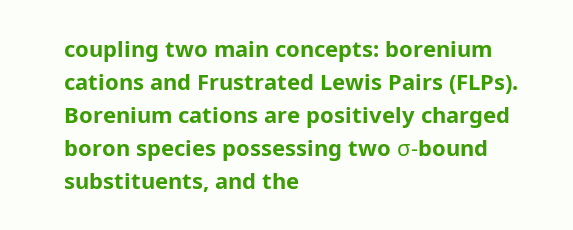coupling two main concepts: borenium cations and Frustrated Lewis Pairs (FLPs). Borenium cations are positively charged boron species possessing two σ-bound substituents, and the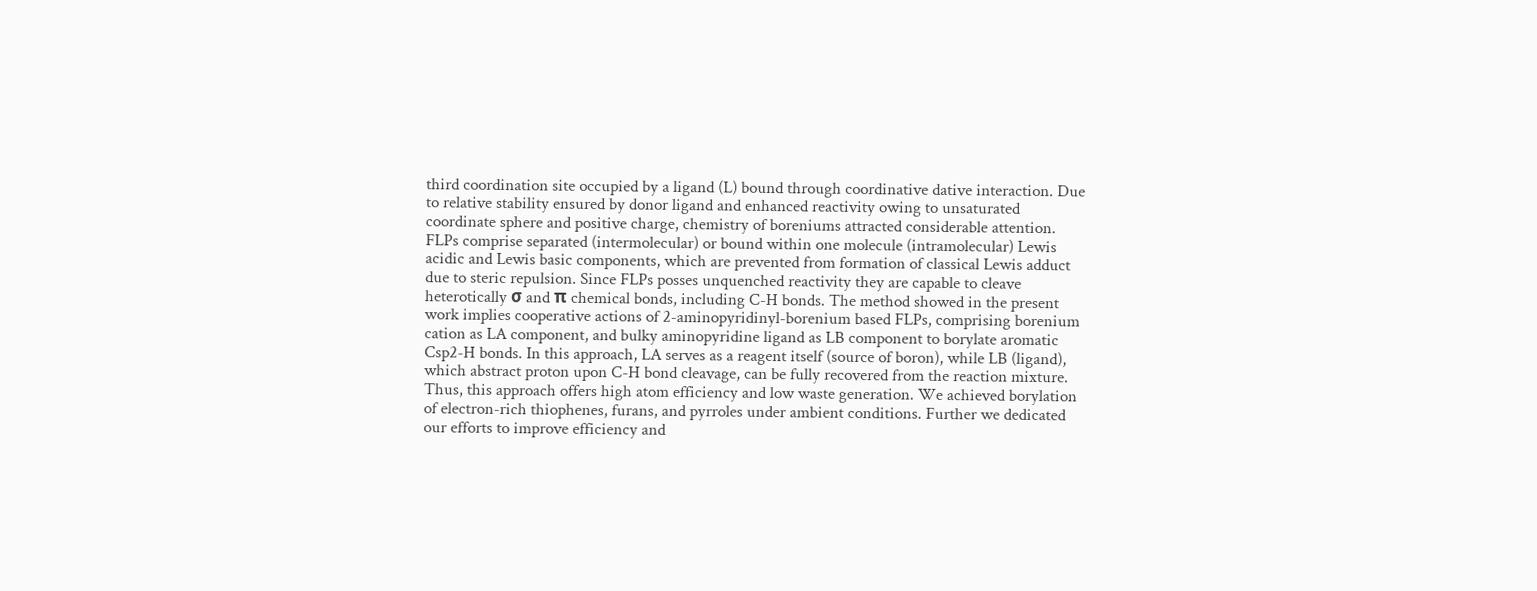third coordination site occupied by a ligand (L) bound through coordinative dative interaction. Due to relative stability ensured by donor ligand and enhanced reactivity owing to unsaturated coordinate sphere and positive charge, chemistry of boreniums attracted considerable attention. FLPs comprise separated (intermolecular) or bound within one molecule (intramolecular) Lewis acidic and Lewis basic components, which are prevented from formation of classical Lewis adduct due to steric repulsion. Since FLPs posses unquenched reactivity they are capable to cleave heterotically σ and π chemical bonds, including C-H bonds. The method showed in the present work implies cooperative actions of 2-aminopyridinyl-borenium based FLPs, comprising borenium cation as LA component, and bulky aminopyridine ligand as LB component to borylate aromatic Csp2-H bonds. In this approach, LA serves as a reagent itself (source of boron), while LB (ligand), which abstract proton upon C-H bond cleavage, can be fully recovered from the reaction mixture. Thus, this approach offers high atom efficiency and low waste generation. We achieved borylation of electron-rich thiophenes, furans, and pyrroles under ambient conditions. Further we dedicated our efforts to improve efficiency and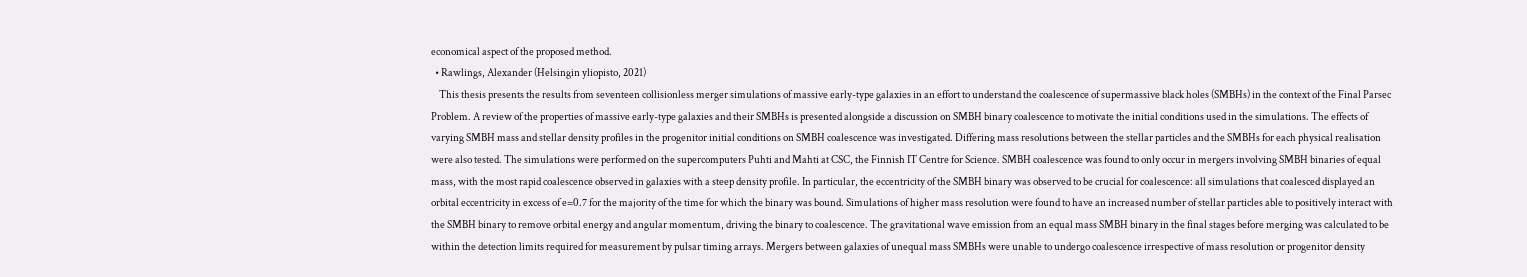economical aspect of the proposed method.
  • Rawlings, Alexander (Helsingin yliopisto, 2021)
    This thesis presents the results from seventeen collisionless merger simulations of massive early-type galaxies in an effort to understand the coalescence of supermassive black holes (SMBHs) in the context of the Final Parsec Problem. A review of the properties of massive early-type galaxies and their SMBHs is presented alongside a discussion on SMBH binary coalescence to motivate the initial conditions used in the simulations. The effects of varying SMBH mass and stellar density profiles in the progenitor initial conditions on SMBH coalescence was investigated. Differing mass resolutions between the stellar particles and the SMBHs for each physical realisation were also tested. The simulations were performed on the supercomputers Puhti and Mahti at CSC, the Finnish IT Centre for Science. SMBH coalescence was found to only occur in mergers involving SMBH binaries of equal mass, with the most rapid coalescence observed in galaxies with a steep density profile. In particular, the eccentricity of the SMBH binary was observed to be crucial for coalescence: all simulations that coalesced displayed an orbital eccentricity in excess of e=0.7 for the majority of the time for which the binary was bound. Simulations of higher mass resolution were found to have an increased number of stellar particles able to positively interact with the SMBH binary to remove orbital energy and angular momentum, driving the binary to coalescence. The gravitational wave emission from an equal mass SMBH binary in the final stages before merging was calculated to be within the detection limits required for measurement by pulsar timing arrays. Mergers between galaxies of unequal mass SMBHs were unable to undergo coalescence irrespective of mass resolution or progenitor density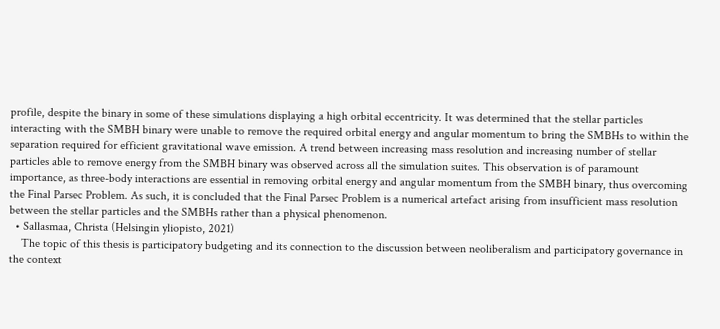profile, despite the binary in some of these simulations displaying a high orbital eccentricity. It was determined that the stellar particles interacting with the SMBH binary were unable to remove the required orbital energy and angular momentum to bring the SMBHs to within the separation required for efficient gravitational wave emission. A trend between increasing mass resolution and increasing number of stellar particles able to remove energy from the SMBH binary was observed across all the simulation suites. This observation is of paramount importance, as three-body interactions are essential in removing orbital energy and angular momentum from the SMBH binary, thus overcoming the Final Parsec Problem. As such, it is concluded that the Final Parsec Problem is a numerical artefact arising from insufficient mass resolution between the stellar particles and the SMBHs rather than a physical phenomenon.
  • Sallasmaa, Christa (Helsingin yliopisto, 2021)
    The topic of this thesis is participatory budgeting and its connection to the discussion between neoliberalism and participatory governance in the context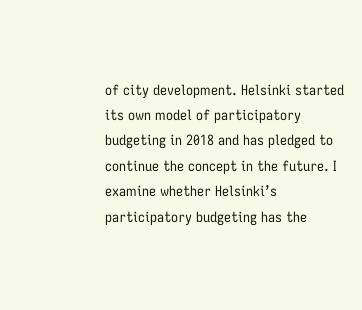of city development. Helsinki started its own model of participatory budgeting in 2018 and has pledged to continue the concept in the future. I examine whether Helsinki’s participatory budgeting has the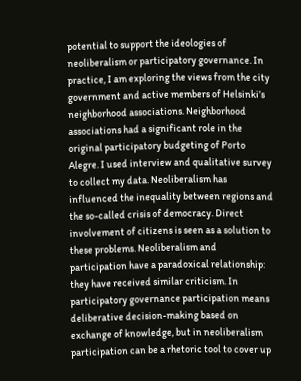potential to support the ideologies of neoliberalism or participatory governance. In practice, I am exploring the views from the city government and active members of Helsinki’s neighborhood associations. Neighborhood associations had a significant role in the original participatory budgeting of Porto Alegre. I used interview and qualitative survey to collect my data. Neoliberalism has influenced the inequality between regions and the so-called crisis of democracy. Direct involvement of citizens is seen as a solution to these problems. Neoliberalism and participation have a paradoxical relationship: they have received similar criticism. In participatory governance participation means deliberative decision-making based on exchange of knowledge, but in neoliberalism participation can be a rhetoric tool to cover up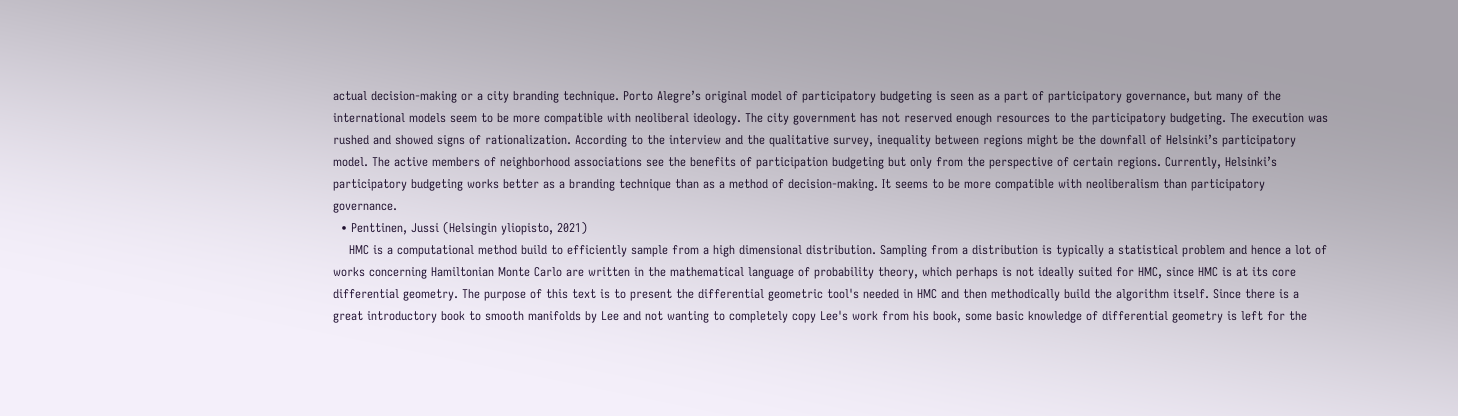actual decision-making or a city branding technique. Porto Alegre’s original model of participatory budgeting is seen as a part of participatory governance, but many of the international models seem to be more compatible with neoliberal ideology. The city government has not reserved enough resources to the participatory budgeting. The execution was rushed and showed signs of rationalization. According to the interview and the qualitative survey, inequality between regions might be the downfall of Helsinki’s participatory model. The active members of neighborhood associations see the benefits of participation budgeting but only from the perspective of certain regions. Currently, Helsinki’s participatory budgeting works better as a branding technique than as a method of decision-making. It seems to be more compatible with neoliberalism than participatory governance.
  • Penttinen, Jussi (Helsingin yliopisto, 2021)
    HMC is a computational method build to efficiently sample from a high dimensional distribution. Sampling from a distribution is typically a statistical problem and hence a lot of works concerning Hamiltonian Monte Carlo are written in the mathematical language of probability theory, which perhaps is not ideally suited for HMC, since HMC is at its core differential geometry. The purpose of this text is to present the differential geometric tool's needed in HMC and then methodically build the algorithm itself. Since there is a great introductory book to smooth manifolds by Lee and not wanting to completely copy Lee's work from his book, some basic knowledge of differential geometry is left for the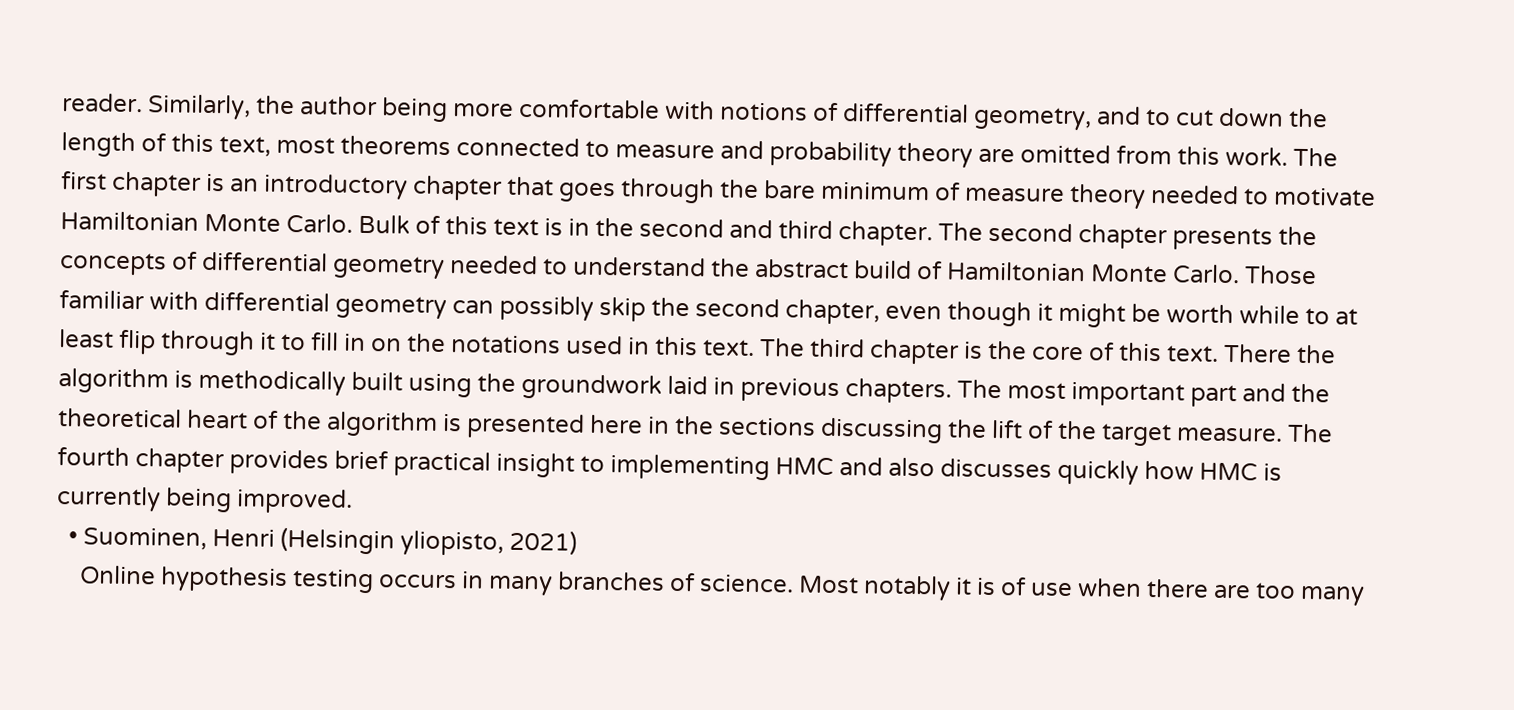reader. Similarly, the author being more comfortable with notions of differential geometry, and to cut down the length of this text, most theorems connected to measure and probability theory are omitted from this work. The first chapter is an introductory chapter that goes through the bare minimum of measure theory needed to motivate Hamiltonian Monte Carlo. Bulk of this text is in the second and third chapter. The second chapter presents the concepts of differential geometry needed to understand the abstract build of Hamiltonian Monte Carlo. Those familiar with differential geometry can possibly skip the second chapter, even though it might be worth while to at least flip through it to fill in on the notations used in this text. The third chapter is the core of this text. There the algorithm is methodically built using the groundwork laid in previous chapters. The most important part and the theoretical heart of the algorithm is presented here in the sections discussing the lift of the target measure. The fourth chapter provides brief practical insight to implementing HMC and also discusses quickly how HMC is currently being improved.
  • Suominen, Henri (Helsingin yliopisto, 2021)
    Online hypothesis testing occurs in many branches of science. Most notably it is of use when there are too many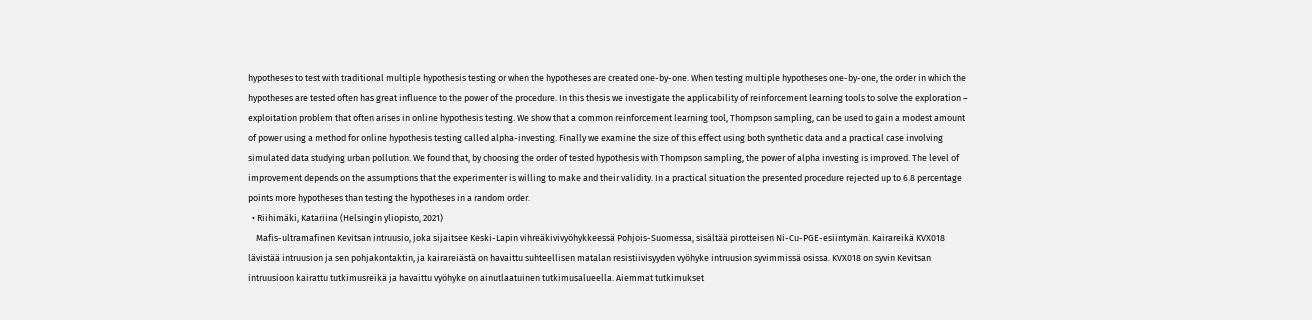hypotheses to test with traditional multiple hypothesis testing or when the hypotheses are created one-by-one. When testing multiple hypotheses one-by-one, the order in which the hypotheses are tested often has great influence to the power of the procedure. In this thesis we investigate the applicability of reinforcement learning tools to solve the exploration – exploitation problem that often arises in online hypothesis testing. We show that a common reinforcement learning tool, Thompson sampling, can be used to gain a modest amount of power using a method for online hypothesis testing called alpha-investing. Finally we examine the size of this effect using both synthetic data and a practical case involving simulated data studying urban pollution. We found that, by choosing the order of tested hypothesis with Thompson sampling, the power of alpha investing is improved. The level of improvement depends on the assumptions that the experimenter is willing to make and their validity. In a practical situation the presented procedure rejected up to 6.8 percentage points more hypotheses than testing the hypotheses in a random order.
  • Riihimäki, Katariina (Helsingin yliopisto, 2021)
    Mafis-ultramafinen Kevitsan intruusio, joka sijaitsee Keski-Lapin vihreäkivivyöhykkeessä Pohjois-Suomessa, sisältää pirotteisen Ni-Cu-PGE-esiintymän. Kairareikä KVX018 lävistää intruusion ja sen pohjakontaktin, ja kairareiästä on havaittu suhteellisen matalan resistiivisyyden vyöhyke intruusion syvimmissä osissa. KVX018 on syvin Kevitsan intruusioon kairattu tutkimusreikä ja havaittu vyöhyke on ainutlaatuinen tutkimusalueella. Aiemmat tutkimukset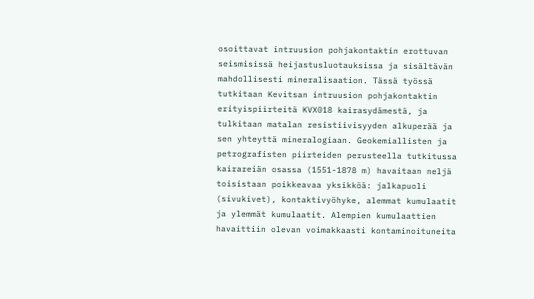osoittavat intruusion pohjakontaktin erottuvan seismisissä heijastusluotauksissa ja sisältävän mahdollisesti mineralisaation. Tässä työssä tutkitaan Kevitsan intruusion pohjakontaktin erityispiirteitä KVX018 kairasydämestä, ja tulkitaan matalan resistiivisyyden alkuperää ja sen yhteyttä mineralogiaan. Geokemiallisten ja petrografisten piirteiden perusteella tutkitussa kairareiän osassa (1551-1878 m) havaitaan neljä toisistaan poikkeavaa yksikköä: jalkapuoli (sivukivet), kontaktivyöhyke, alemmat kumulaatit ja ylemmät kumulaatit. Alempien kumulaattien havaittiin olevan voimakkaasti kontaminoituneita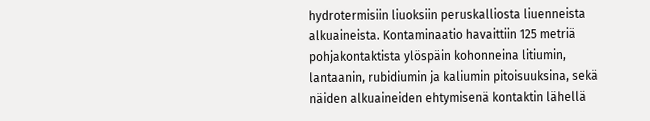hydrotermisiin liuoksiin peruskalliosta liuenneista alkuaineista. Kontaminaatio havaittiin 125 metriä pohjakontaktista ylöspäin kohonneina litiumin, lantaanin, rubidiumin ja kaliumin pitoisuuksina, sekä näiden alkuaineiden ehtymisenä kontaktin lähellä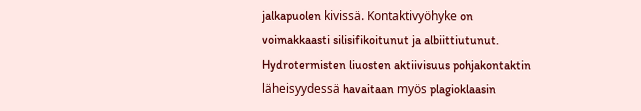jalkapuolen kivissä. Kontaktivyöhyke on voimakkaasti silisifikoitunut ja albiittiutunut. Hydrotermisten liuosten aktiivisuus pohjakontaktin läheisyydessä havaitaan myös plagioklaasin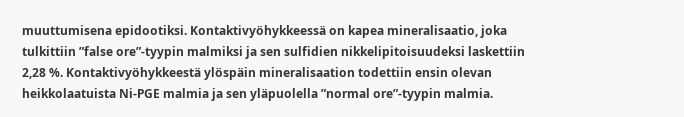muuttumisena epidootiksi. Kontaktivyöhykkeessä on kapea mineralisaatio, joka tulkittiin ”false ore”-tyypin malmiksi ja sen sulfidien nikkelipitoisuudeksi laskettiin 2,28 %. Kontaktivyöhykkeestä ylöspäin mineralisaation todettiin ensin olevan heikkolaatuista Ni-PGE malmia ja sen yläpuolella ”normal ore”-tyypin malmia.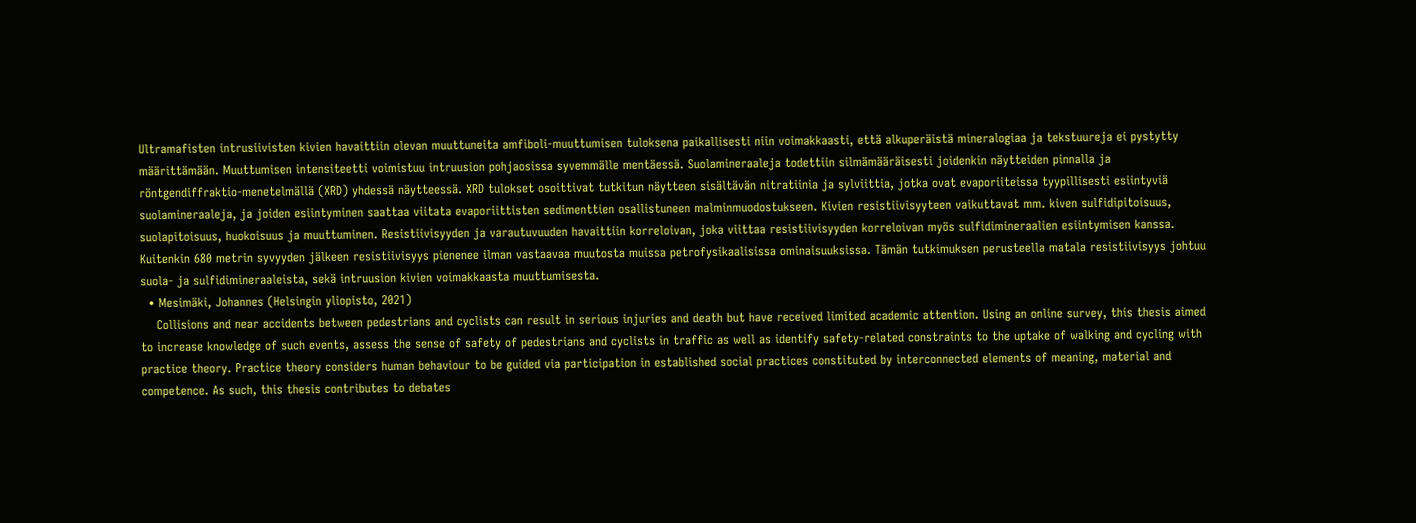Ultramafisten intrusiivisten kivien havaittiin olevan muuttuneita amfiboli-muuttumisen tuloksena paikallisesti niin voimakkaasti, että alkuperäistä mineralogiaa ja tekstuureja ei pystytty määrittämään. Muuttumisen intensiteetti voimistuu intruusion pohjaosissa syvemmälle mentäessä. Suolamineraaleja todettiin silmämääräisesti joidenkin näytteiden pinnalla ja röntgendiffraktio-menetelmällä (XRD) yhdessä näytteessä. XRD tulokset osoittivat tutkitun näytteen sisältävän nitratiinia ja sylviittia, jotka ovat evaporiiteissa tyypillisesti esiintyviä suolamineraaleja, ja joiden esiintyminen saattaa viitata evaporiittisten sedimenttien osallistuneen malminmuodostukseen. Kivien resistiivisyyteen vaikuttavat mm. kiven sulfidipitoisuus, suolapitoisuus, huokoisuus ja muuttuminen. Resistiivisyyden ja varautuvuuden havaittiin korreloivan, joka viittaa resistiivisyyden korreloivan myös sulfidimineraalien esiintymisen kanssa. Kuitenkin 680 metrin syvyyden jälkeen resistiivisyys pienenee ilman vastaavaa muutosta muissa petrofysikaalisissa ominaisuuksissa. Tämän tutkimuksen perusteella matala resistiivisyys johtuu suola- ja sulfidimineraaleista, sekä intruusion kivien voimakkaasta muuttumisesta.
  • Mesimäki, Johannes (Helsingin yliopisto, 2021)
    Collisions and near accidents between pedestrians and cyclists can result in serious injuries and death but have received limited academic attention. Using an online survey, this thesis aimed to increase knowledge of such events, assess the sense of safety of pedestrians and cyclists in traffic as well as identify safety-related constraints to the uptake of walking and cycling with practice theory. Practice theory considers human behaviour to be guided via participation in established social practices constituted by interconnected elements of meaning, material and competence. As such, this thesis contributes to debates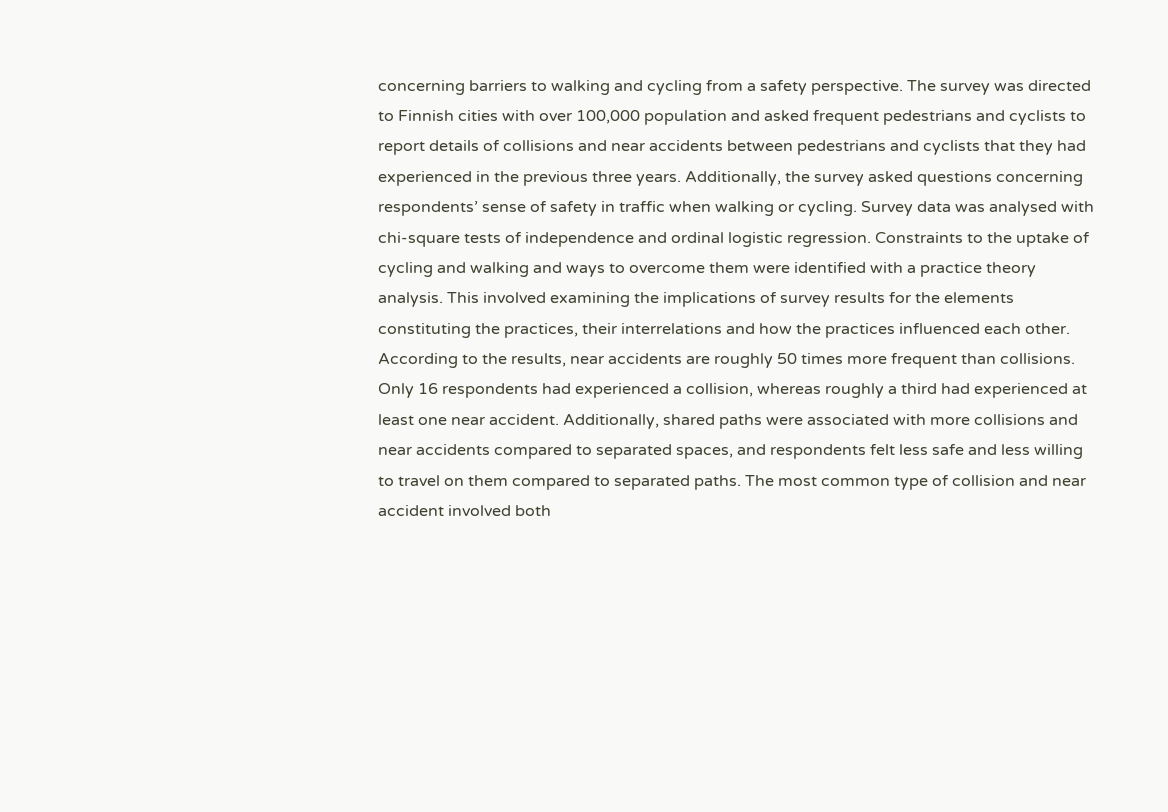concerning barriers to walking and cycling from a safety perspective. The survey was directed to Finnish cities with over 100,000 population and asked frequent pedestrians and cyclists to report details of collisions and near accidents between pedestrians and cyclists that they had experienced in the previous three years. Additionally, the survey asked questions concerning respondents’ sense of safety in traffic when walking or cycling. Survey data was analysed with chi-square tests of independence and ordinal logistic regression. Constraints to the uptake of cycling and walking and ways to overcome them were identified with a practice theory analysis. This involved examining the implications of survey results for the elements constituting the practices, their interrelations and how the practices influenced each other. According to the results, near accidents are roughly 50 times more frequent than collisions. Only 16 respondents had experienced a collision, whereas roughly a third had experienced at least one near accident. Additionally, shared paths were associated with more collisions and near accidents compared to separated spaces, and respondents felt less safe and less willing to travel on them compared to separated paths. The most common type of collision and near accident involved both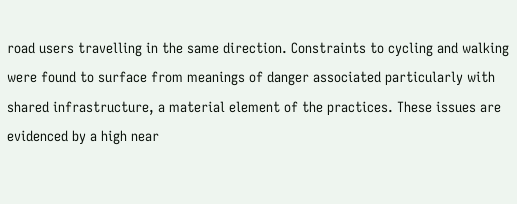road users travelling in the same direction. Constraints to cycling and walking were found to surface from meanings of danger associated particularly with shared infrastructure, a material element of the practices. These issues are evidenced by a high near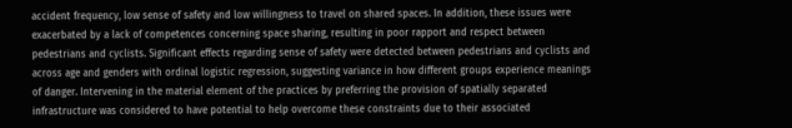accident frequency, low sense of safety and low willingness to travel on shared spaces. In addition, these issues were exacerbated by a lack of competences concerning space sharing, resulting in poor rapport and respect between pedestrians and cyclists. Significant effects regarding sense of safety were detected between pedestrians and cyclists and across age and genders with ordinal logistic regression, suggesting variance in how different groups experience meanings of danger. Intervening in the material element of the practices by preferring the provision of spatially separated infrastructure was considered to have potential to help overcome these constraints due to their associated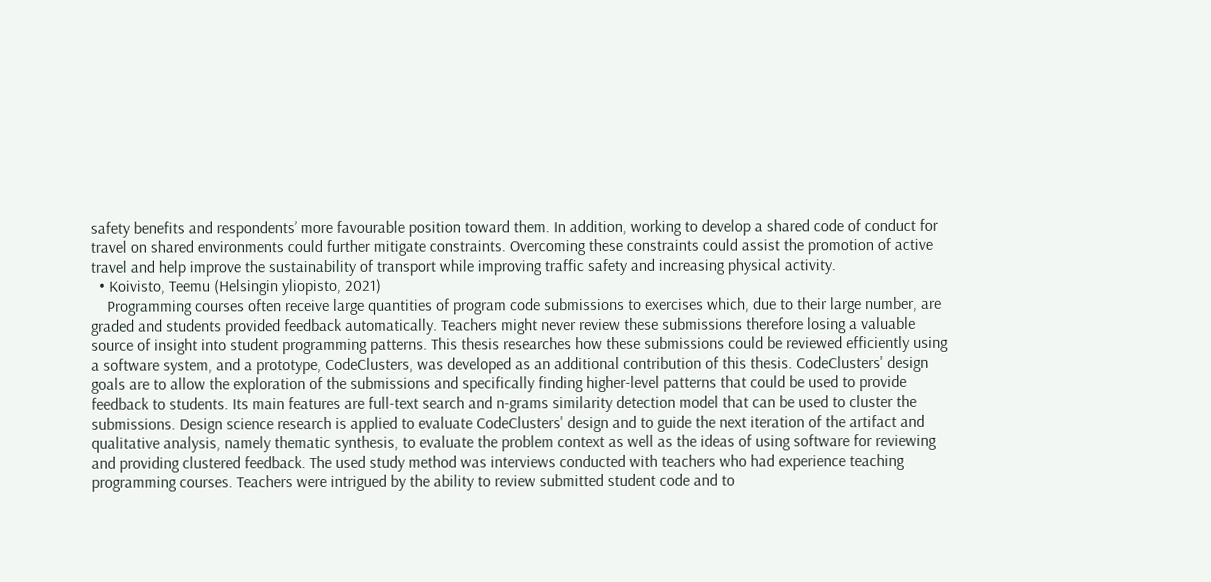safety benefits and respondents’ more favourable position toward them. In addition, working to develop a shared code of conduct for travel on shared environments could further mitigate constraints. Overcoming these constraints could assist the promotion of active travel and help improve the sustainability of transport while improving traffic safety and increasing physical activity.
  • Koivisto, Teemu (Helsingin yliopisto, 2021)
    Programming courses often receive large quantities of program code submissions to exercises which, due to their large number, are graded and students provided feedback automatically. Teachers might never review these submissions therefore losing a valuable source of insight into student programming patterns. This thesis researches how these submissions could be reviewed efficiently using a software system, and a prototype, CodeClusters, was developed as an additional contribution of this thesis. CodeClusters' design goals are to allow the exploration of the submissions and specifically finding higher-level patterns that could be used to provide feedback to students. Its main features are full-text search and n-grams similarity detection model that can be used to cluster the submissions. Design science research is applied to evaluate CodeClusters' design and to guide the next iteration of the artifact and qualitative analysis, namely thematic synthesis, to evaluate the problem context as well as the ideas of using software for reviewing and providing clustered feedback. The used study method was interviews conducted with teachers who had experience teaching programming courses. Teachers were intrigued by the ability to review submitted student code and to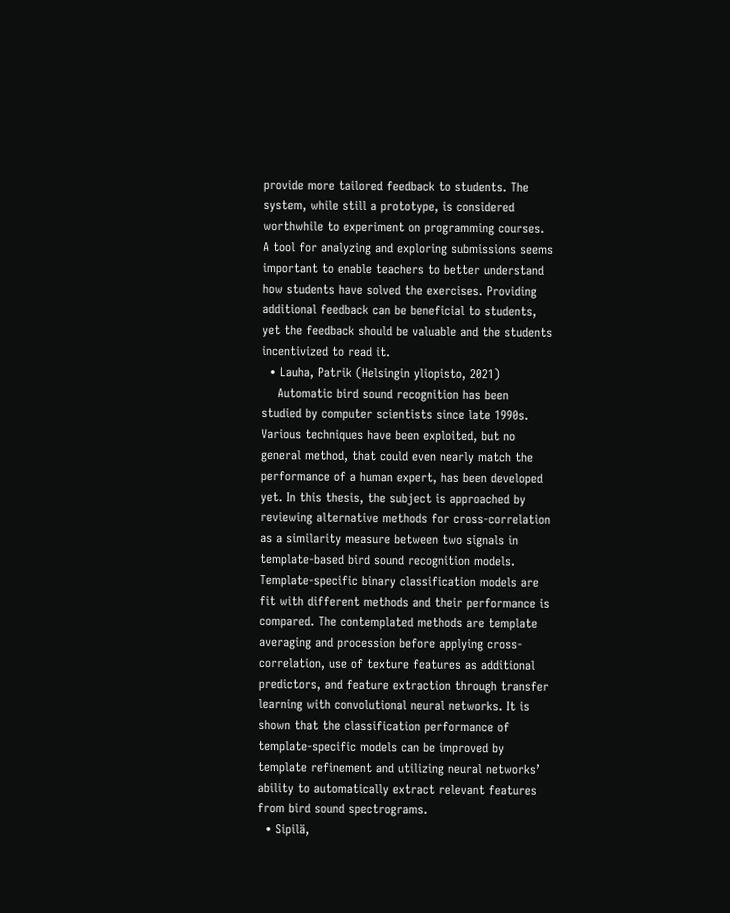provide more tailored feedback to students. The system, while still a prototype, is considered worthwhile to experiment on programming courses. A tool for analyzing and exploring submissions seems important to enable teachers to better understand how students have solved the exercises. Providing additional feedback can be beneficial to students, yet the feedback should be valuable and the students incentivized to read it.
  • Lauha, Patrik (Helsingin yliopisto, 2021)
    Automatic bird sound recognition has been studied by computer scientists since late 1990s. Various techniques have been exploited, but no general method, that could even nearly match the performance of a human expert, has been developed yet. In this thesis, the subject is approached by reviewing alternative methods for cross-correlation as a similarity measure between two signals in template-based bird sound recognition models. Template-specific binary classification models are fit with different methods and their performance is compared. The contemplated methods are template averaging and procession before applying cross-correlation, use of texture features as additional predictors, and feature extraction through transfer learning with convolutional neural networks. It is shown that the classification performance of template-specific models can be improved by template refinement and utilizing neural networks’ ability to automatically extract relevant features from bird sound spectrograms.
  • Sipilä,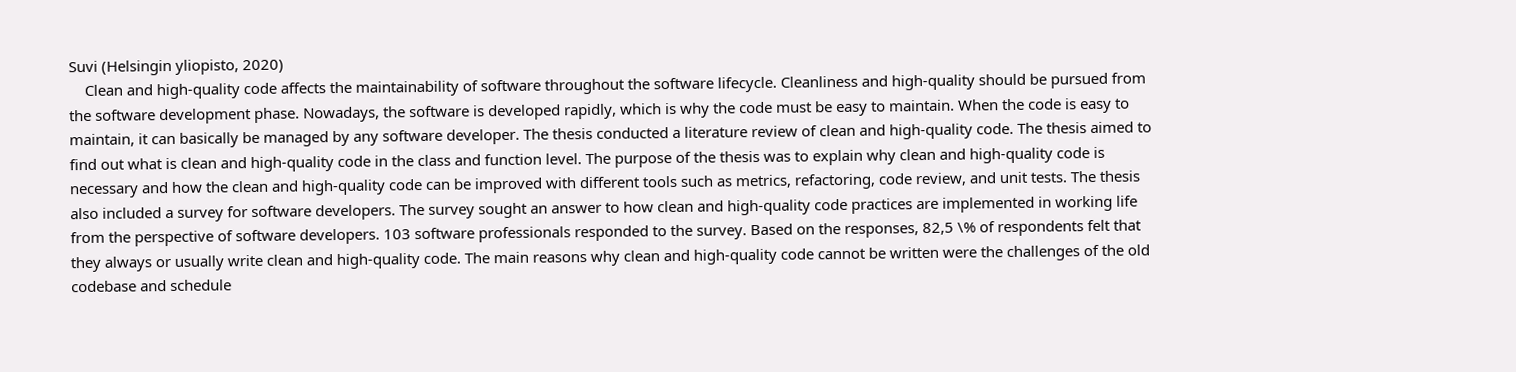Suvi (Helsingin yliopisto, 2020)
    Clean and high-quality code affects the maintainability of software throughout the software lifecycle. Cleanliness and high-quality should be pursued from the software development phase. Nowadays, the software is developed rapidly, which is why the code must be easy to maintain. When the code is easy to maintain, it can basically be managed by any software developer. The thesis conducted a literature review of clean and high-quality code. The thesis aimed to find out what is clean and high-quality code in the class and function level. The purpose of the thesis was to explain why clean and high-quality code is necessary and how the clean and high-quality code can be improved with different tools such as metrics, refactoring, code review, and unit tests. The thesis also included a survey for software developers. The survey sought an answer to how clean and high-quality code practices are implemented in working life from the perspective of software developers. 103 software professionals responded to the survey. Based on the responses, 82,5 \% of respondents felt that they always or usually write clean and high-quality code. The main reasons why clean and high-quality code cannot be written were the challenges of the old codebase and schedule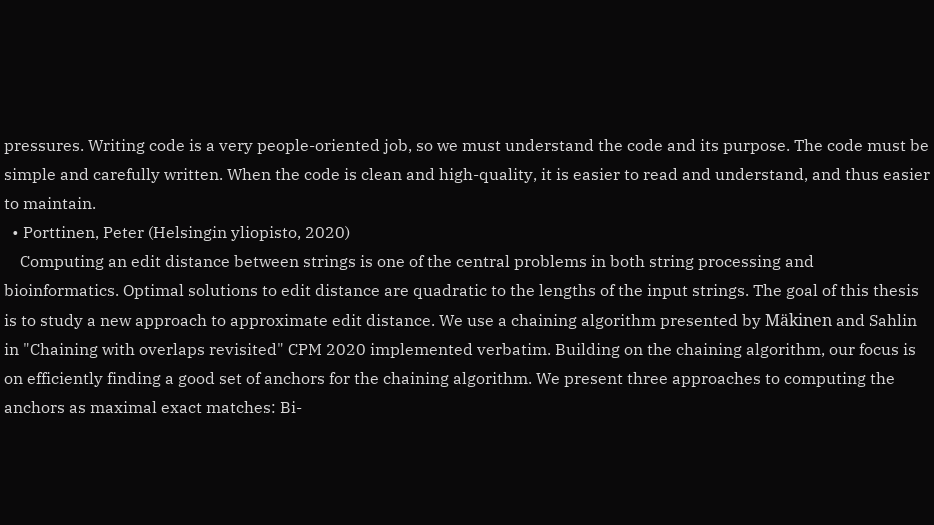pressures. Writing code is a very people-oriented job, so we must understand the code and its purpose. The code must be simple and carefully written. When the code is clean and high-quality, it is easier to read and understand, and thus easier to maintain.
  • Porttinen, Peter (Helsingin yliopisto, 2020)
    Computing an edit distance between strings is one of the central problems in both string processing and bioinformatics. Optimal solutions to edit distance are quadratic to the lengths of the input strings. The goal of this thesis is to study a new approach to approximate edit distance. We use a chaining algorithm presented by Mäkinen and Sahlin in "Chaining with overlaps revisited" CPM 2020 implemented verbatim. Building on the chaining algorithm, our focus is on efficiently finding a good set of anchors for the chaining algorithm. We present three approaches to computing the anchors as maximal exact matches: Bi-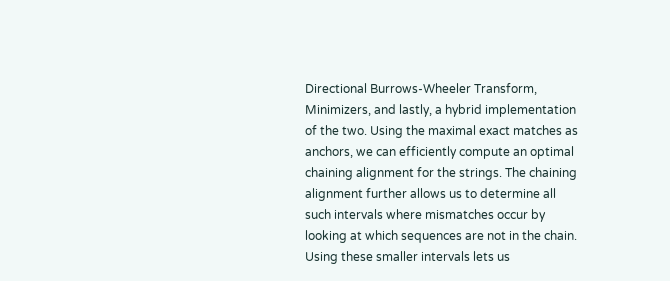Directional Burrows-Wheeler Transform, Minimizers, and lastly, a hybrid implementation of the two. Using the maximal exact matches as anchors, we can efficiently compute an optimal chaining alignment for the strings. The chaining alignment further allows us to determine all such intervals where mismatches occur by looking at which sequences are not in the chain. Using these smaller intervals lets us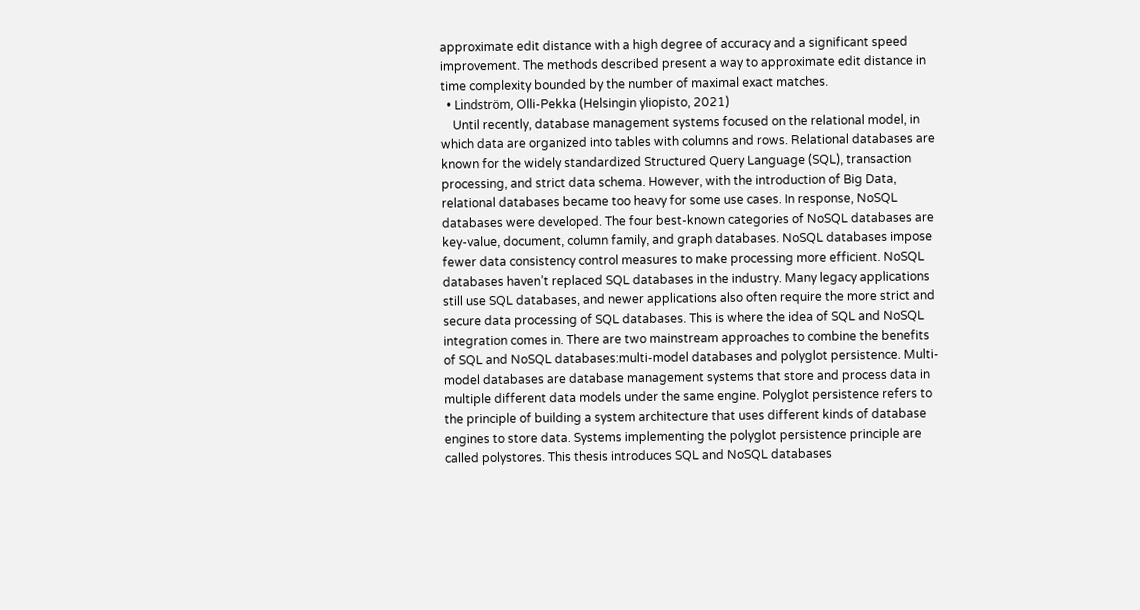approximate edit distance with a high degree of accuracy and a significant speed improvement. The methods described present a way to approximate edit distance in time complexity bounded by the number of maximal exact matches.
  • Lindström, Olli-Pekka (Helsingin yliopisto, 2021)
    Until recently, database management systems focused on the relational model, in which data are organized into tables with columns and rows. Relational databases are known for the widely standardized Structured Query Language (SQL), transaction processing, and strict data schema. However, with the introduction of Big Data, relational databases became too heavy for some use cases. In response, NoSQL databases were developed. The four best-known categories of NoSQL databases are key-value, document, column family, and graph databases. NoSQL databases impose fewer data consistency control measures to make processing more efficient. NoSQL databases haven’t replaced SQL databases in the industry. Many legacy applications still use SQL databases, and newer applications also often require the more strict and secure data processing of SQL databases. This is where the idea of SQL and NoSQL integration comes in. There are two mainstream approaches to combine the benefits of SQL and NoSQL databases:multi-model databases and polyglot persistence. Multi-model databases are database management systems that store and process data in multiple different data models under the same engine. Polyglot persistence refers to the principle of building a system architecture that uses different kinds of database engines to store data. Systems implementing the polyglot persistence principle are called polystores. This thesis introduces SQL and NoSQL databases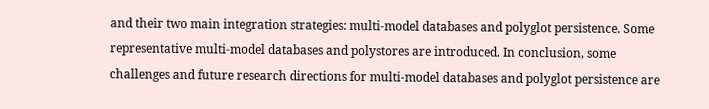and their two main integration strategies: multi-model databases and polyglot persistence. Some representative multi-model databases and polystores are introduced. In conclusion, some challenges and future research directions for multi-model databases and polyglot persistence are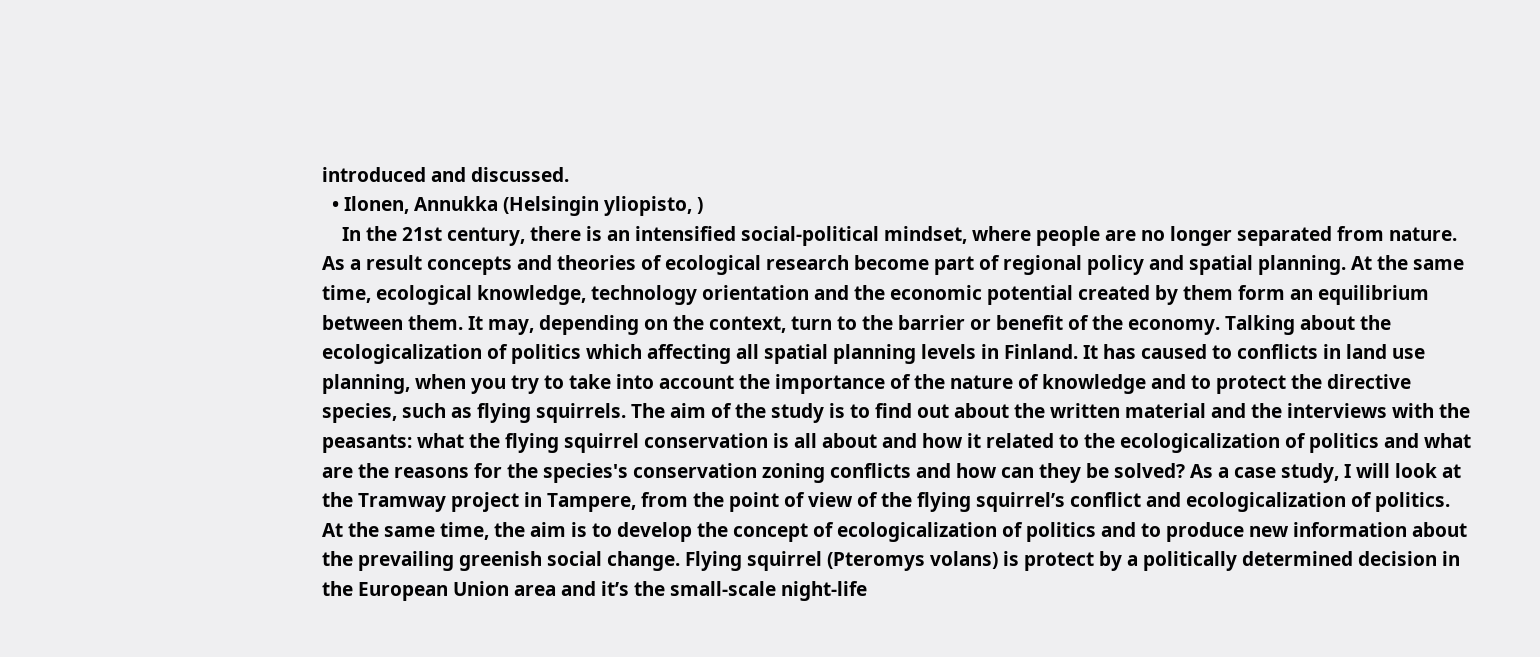introduced and discussed.
  • Ilonen, Annukka (Helsingin yliopisto, )
    In the 21st century, there is an intensified social-political mindset, where people are no longer separated from nature. As a result concepts and theories of ecological research become part of regional policy and spatial planning. At the same time, ecological knowledge, technology orientation and the economic potential created by them form an equilibrium between them. It may, depending on the context, turn to the barrier or benefit of the economy. Talking about the ecologicalization of politics which affecting all spatial planning levels in Finland. It has caused to conflicts in land use planning, when you try to take into account the importance of the nature of knowledge and to protect the directive species, such as flying squirrels. The aim of the study is to find out about the written material and the interviews with the peasants: what the flying squirrel conservation is all about and how it related to the ecologicalization of politics and what are the reasons for the species's conservation zoning conflicts and how can they be solved? As a case study, I will look at the Tramway project in Tampere, from the point of view of the flying squirrel’s conflict and ecologicalization of politics. At the same time, the aim is to develop the concept of ecologicalization of politics and to produce new information about the prevailing greenish social change. Flying squirrel (Pteromys volans) is protect by a politically determined decision in the European Union area and it’s the small-scale night-life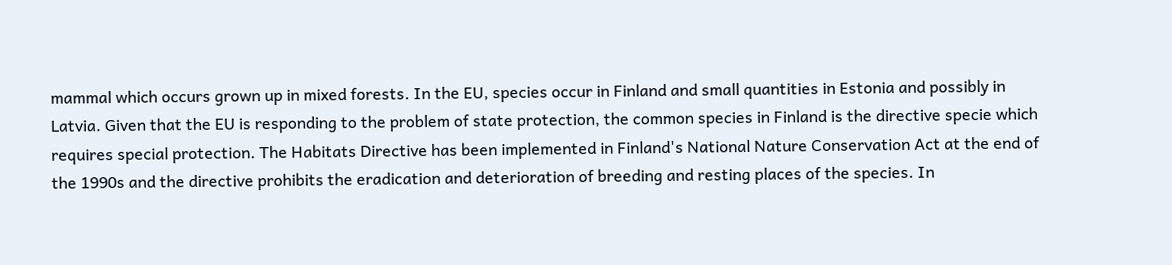mammal which occurs grown up in mixed forests. In the EU, species occur in Finland and small quantities in Estonia and possibly in Latvia. Given that the EU is responding to the problem of state protection, the common species in Finland is the directive specie which requires special protection. The Habitats Directive has been implemented in Finland's National Nature Conservation Act at the end of the 1990s and the directive prohibits the eradication and deterioration of breeding and resting places of the species. In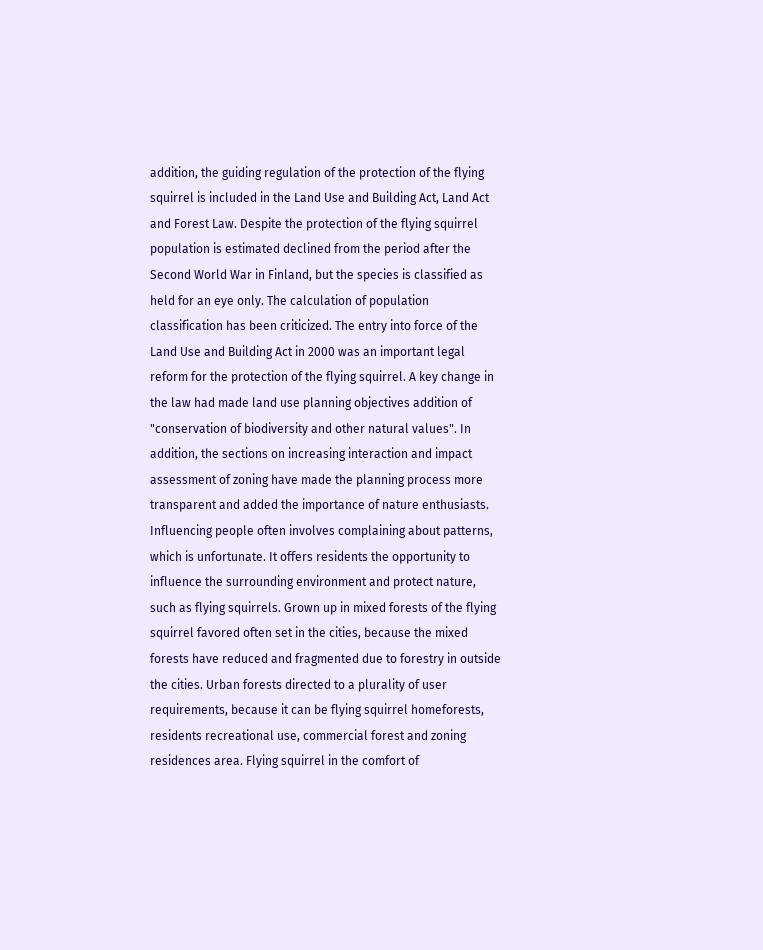addition, the guiding regulation of the protection of the flying squirrel is included in the Land Use and Building Act, Land Act and Forest Law. Despite the protection of the flying squirrel population is estimated declined from the period after the Second World War in Finland, but the species is classified as held for an eye only. The calculation of population classification has been criticized. The entry into force of the Land Use and Building Act in 2000 was an important legal reform for the protection of the flying squirrel. A key change in the law had made land use planning objectives addition of "conservation of biodiversity and other natural values". In addition, the sections on increasing interaction and impact assessment of zoning have made the planning process more transparent and added the importance of nature enthusiasts. Influencing people often involves complaining about patterns, which is unfortunate. It offers residents the opportunity to influence the surrounding environment and protect nature, such as flying squirrels. Grown up in mixed forests of the flying squirrel favored often set in the cities, because the mixed forests have reduced and fragmented due to forestry in outside the cities. Urban forests directed to a plurality of user requirements, because it can be flying squirrel homeforests, residents recreational use, commercial forest and zoning residences area. Flying squirrel in the comfort of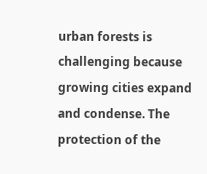urban forests is challenging because growing cities expand and condense. The protection of the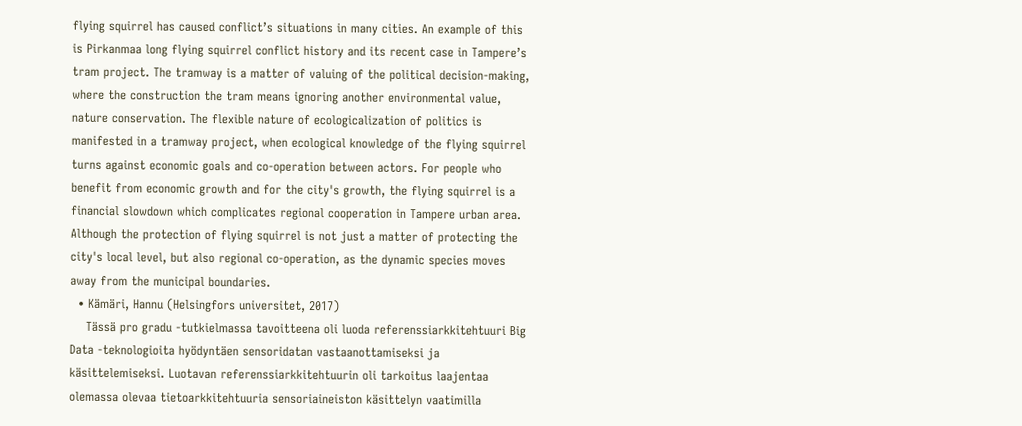flying squirrel has caused conflict’s situations in many cities. An example of this is Pirkanmaa long flying squirrel conflict history and its recent case in Tampere’s tram project. The tramway is a matter of valuing of the political decision-making, where the construction the tram means ignoring another environmental value, nature conservation. The flexible nature of ecologicalization of politics is manifested in a tramway project, when ecological knowledge of the flying squirrel turns against economic goals and co-operation between actors. For people who benefit from economic growth and for the city's growth, the flying squirrel is a financial slowdown which complicates regional cooperation in Tampere urban area. Although the protection of flying squirrel is not just a matter of protecting the city's local level, but also regional co-operation, as the dynamic species moves away from the municipal boundaries.
  • Kämäri, Hannu (Helsingfors universitet, 2017)
    Tässä pro gradu -tutkielmassa tavoitteena oli luoda referenssiarkkitehtuuri Big Data -teknologioita hyödyntäen sensoridatan vastaanottamiseksi ja käsittelemiseksi. Luotavan referenssiarkkitehtuurin oli tarkoitus laajentaa olemassa olevaa tietoarkkitehtuuria sensoriaineiston käsittelyn vaatimilla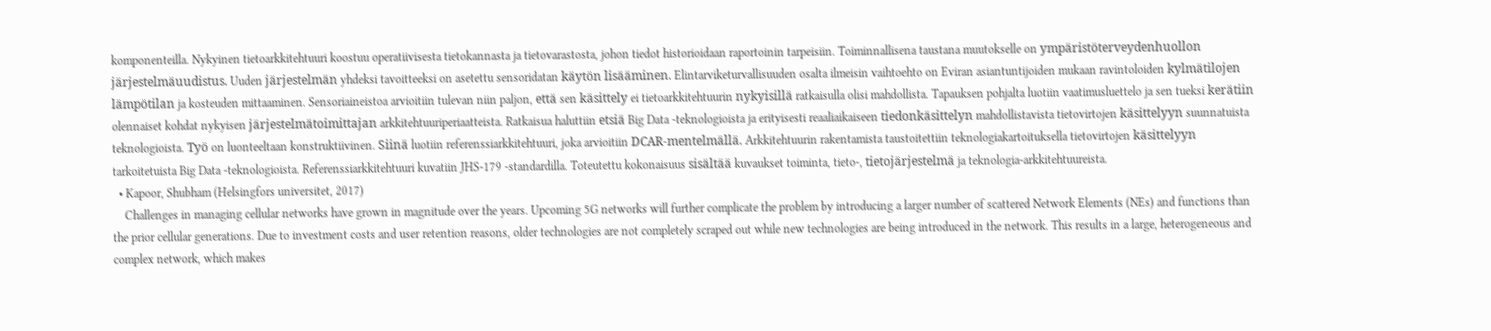komponenteilla. Nykyinen tietoarkkitehtuuri koostuu operatiivisesta tietokannasta ja tietovarastosta, johon tiedot historioidaan raportoinin tarpeisiin. Toiminnallisena taustana muutokselle on ympäristöterveydenhuollon järjestelmäuudistus. Uuden järjestelmän yhdeksi tavoitteeksi on asetettu sensoridatan käytön lisääminen. Elintarviketurvallisuuden osalta ilmeisin vaihtoehto on Eviran asiantuntijoiden mukaan ravintoloiden kylmätilojen lämpötilan ja kosteuden mittaaminen. Sensoriaineistoa arvioitiin tulevan niin paljon, että sen käsittely ei tietoarkkitehtuurin nykyisillä ratkaisulla olisi mahdollista. Tapauksen pohjalta luotiin vaatimusluettelo ja sen tueksi kerätiin olennaiset kohdat nykyisen järjestelmätoimittajan arkkitehtuuriperiaatteista. Ratkaisua haluttiin etsiä Big Data -teknologioista ja erityisesti reaaliaikaiseen tiedonkäsittelyn mahdollistavista tietovirtojen käsittelyyn suunnatuista teknologioista. Työ on luonteeltaan konstruktiivinen. Siinä luotiin referenssiarkkitehtuuri, joka arvioitiin DCAR-mentelmällä. Arkkitehtuurin rakentamista taustoitettiin teknologiakartoituksella tietovirtojen käsittelyyn tarkoitetuista Big Data -teknologioista. Referenssiarkkitehtuuri kuvatiin JHS-179 -standardilla. Toteutettu kokonaisuus sisältää kuvaukset toiminta, tieto-, tietojärjestelmä ja teknologia-arkkitehtuureista.
  • Kapoor, Shubham (Helsingfors universitet, 2017)
    Challenges in managing cellular networks have grown in magnitude over the years. Upcoming 5G networks will further complicate the problem by introducing a larger number of scattered Network Elements (NEs) and functions than the prior cellular generations. Due to investment costs and user retention reasons, older technologies are not completely scraped out while new technologies are being introduced in the network. This results in a large, heterogeneous and complex network, which makes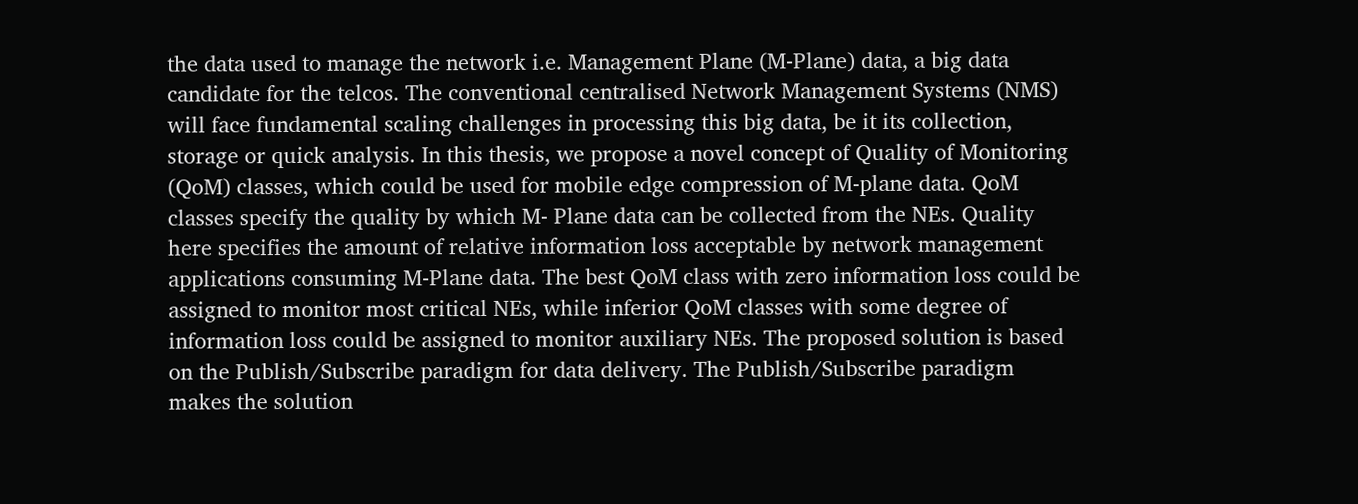the data used to manage the network i.e. Management Plane (M-Plane) data, a big data candidate for the telcos. The conventional centralised Network Management Systems (NMS) will face fundamental scaling challenges in processing this big data, be it its collection, storage or quick analysis. In this thesis, we propose a novel concept of Quality of Monitoring (QoM) classes, which could be used for mobile edge compression of M-plane data. QoM classes specify the quality by which M- Plane data can be collected from the NEs. Quality here specifies the amount of relative information loss acceptable by network management applications consuming M-Plane data. The best QoM class with zero information loss could be assigned to monitor most critical NEs, while inferior QoM classes with some degree of information loss could be assigned to monitor auxiliary NEs. The proposed solution is based on the Publish/Subscribe paradigm for data delivery. The Publish/Subscribe paradigm makes the solution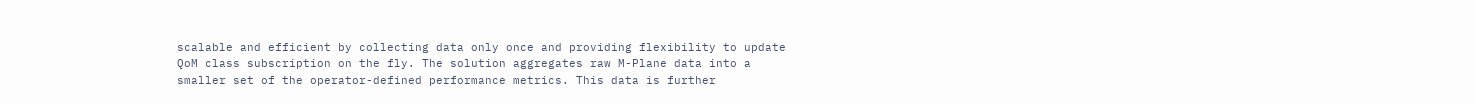scalable and efficient by collecting data only once and providing flexibility to update QoM class subscription on the fly. The solution aggregates raw M-Plane data into a smaller set of the operator-defined performance metrics. This data is further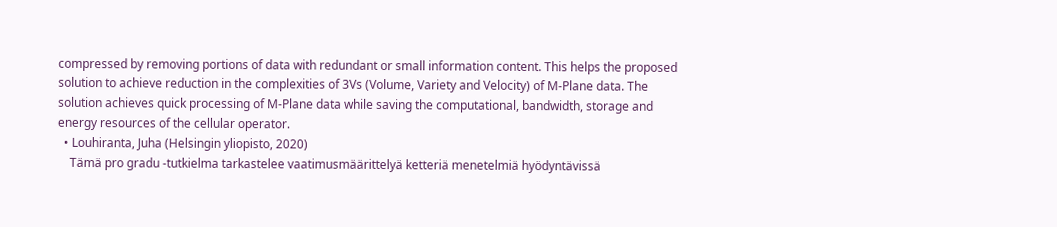compressed by removing portions of data with redundant or small information content. This helps the proposed solution to achieve reduction in the complexities of 3Vs (Volume, Variety and Velocity) of M-Plane data. The solution achieves quick processing of M-Plane data while saving the computational, bandwidth, storage and energy resources of the cellular operator.
  • Louhiranta, Juha (Helsingin yliopisto, 2020)
    Tämä pro gradu -tutkielma tarkastelee vaatimusmäärittelyä ketteriä menetelmiä hyödyntävissä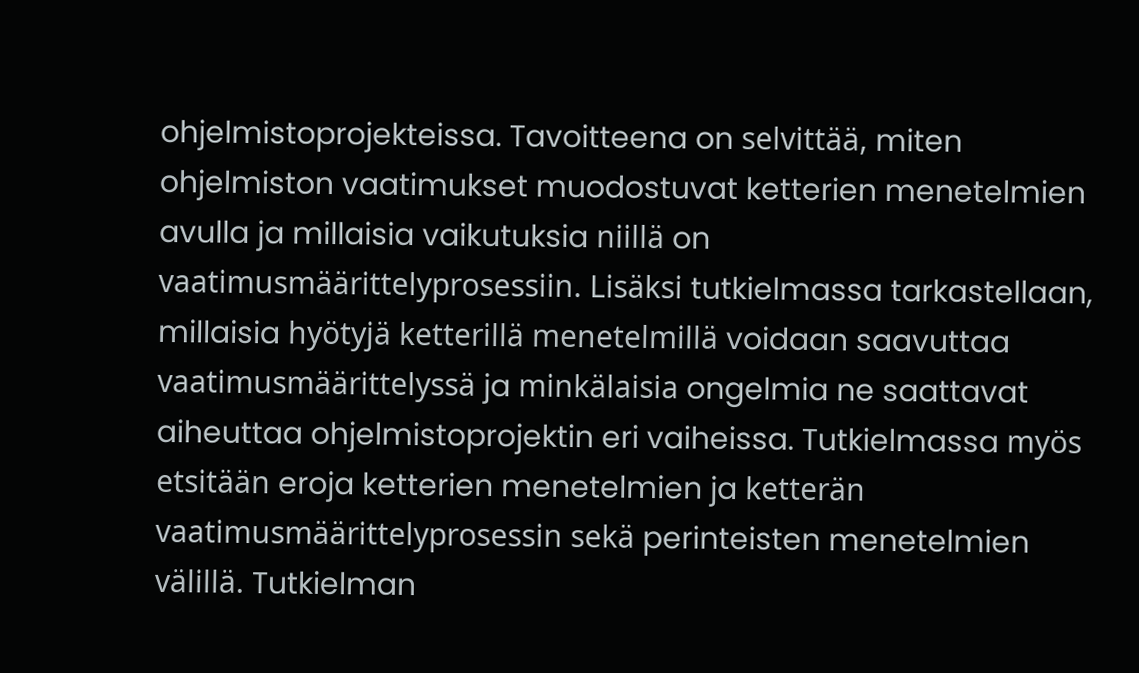ohjelmistoprojekteissa. Tavoitteena on selvittää, miten ohjelmiston vaatimukset muodostuvat ketterien menetelmien avulla ja millaisia vaikutuksia niillä on vaatimusmäärittelyprosessiin. Lisäksi tutkielmassa tarkastellaan, millaisia hyötyjä ketterillä menetelmillä voidaan saavuttaa vaatimusmäärittelyssä ja minkälaisia ongelmia ne saattavat aiheuttaa ohjelmistoprojektin eri vaiheissa. Tutkielmassa myös etsitään eroja ketterien menetelmien ja ketterän vaatimusmäärittelyprosessin sekä perinteisten menetelmien välillä. Tutkielman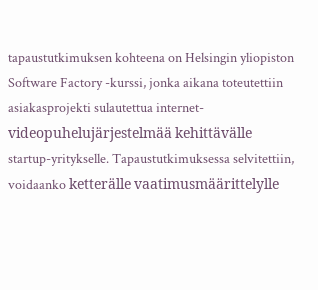tapaustutkimuksen kohteena on Helsingin yliopiston Software Factory -kurssi, jonka aikana toteutettiin asiakasprojekti sulautettua internet-videopuhelujärjestelmää kehittävälle startup-yritykselle. Tapaustutkimuksessa selvitettiin, voidaanko ketterälle vaatimusmäärittelylle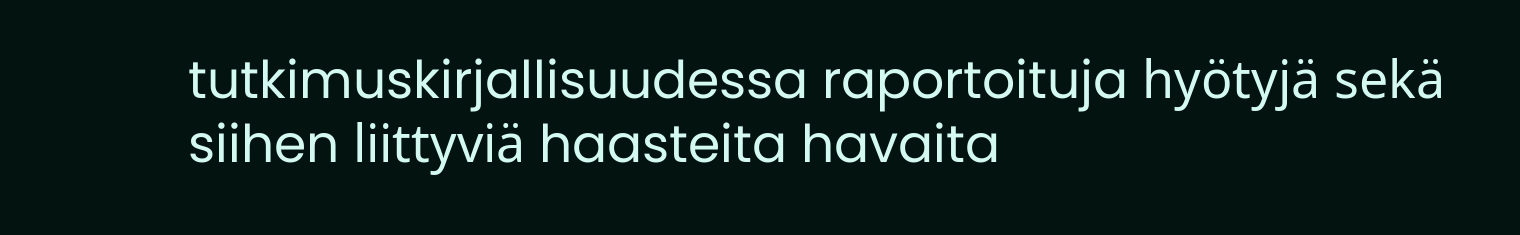tutkimuskirjallisuudessa raportoituja hyötyjä sekä siihen liittyviä haasteita havaita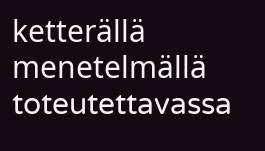ketterällä menetelmällä toteutettavassa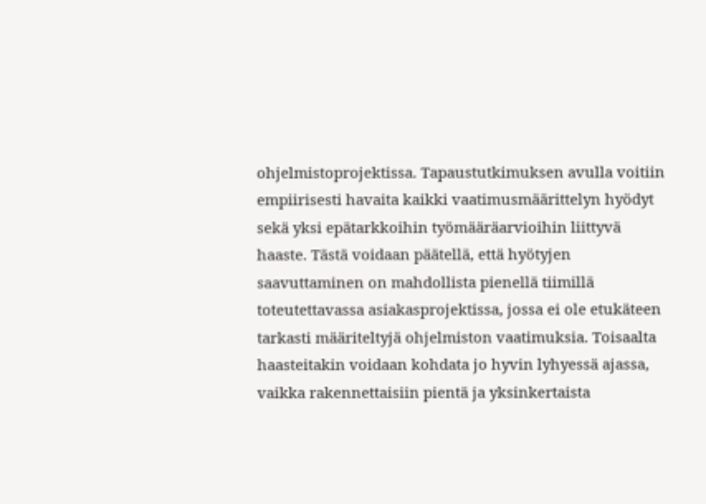ohjelmistoprojektissa. Tapaustutkimuksen avulla voitiin empiirisesti havaita kaikki vaatimusmäärittelyn hyödyt sekä yksi epätarkkoihin työmääräarvioihin liittyvä haaste. Tästä voidaan päätellä, että hyötyjen saavuttaminen on mahdollista pienellä tiimillä toteutettavassa asiakasprojektissa, jossa ei ole etukäteen tarkasti määriteltyjä ohjelmiston vaatimuksia. Toisaalta haasteitakin voidaan kohdata jo hyvin lyhyessä ajassa, vaikka rakennettaisiin pientä ja yksinkertaista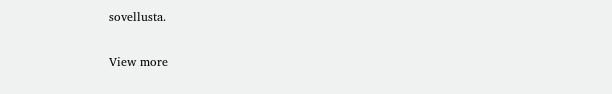sovellusta.

View more